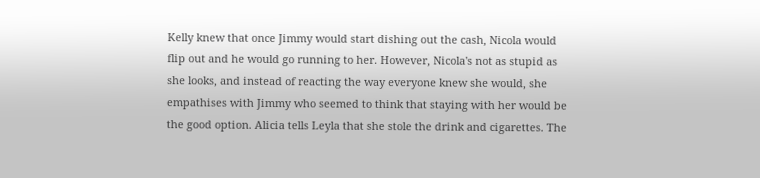Kelly knew that once Jimmy would start dishing out the cash, Nicola would flip out and he would go running to her. However, Nicola's not as stupid as she looks, and instead of reacting the way everyone knew she would, she empathises with Jimmy who seemed to think that staying with her would be the good option. Alicia tells Leyla that she stole the drink and cigarettes. The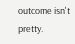outcome isn't pretty.